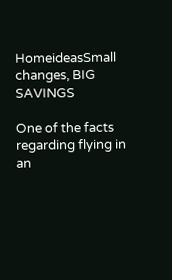HomeideasSmall changes, BIG SAVINGS

One of the facts regarding flying in an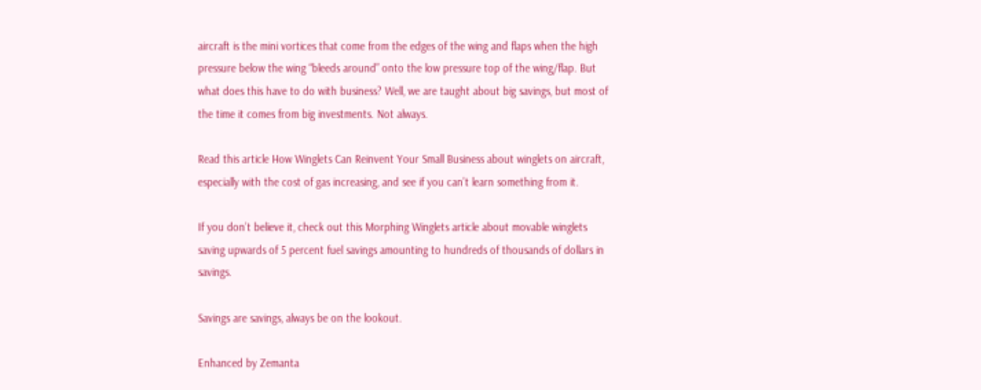aircraft is the mini vortices that come from the edges of the wing and flaps when the high pressure below the wing “bleeds around” onto the low pressure top of the wing/flap. But what does this have to do with business? Well, we are taught about big savings, but most of the time it comes from big investments. Not always.

Read this article How Winglets Can Reinvent Your Small Business about winglets on aircraft, especially with the cost of gas increasing, and see if you can’t learn something from it.

If you don’t believe it, check out this Morphing Winglets article about movable winglets saving upwards of 5 percent fuel savings amounting to hundreds of thousands of dollars in savings.

Savings are savings, always be on the lookout.

Enhanced by Zemanta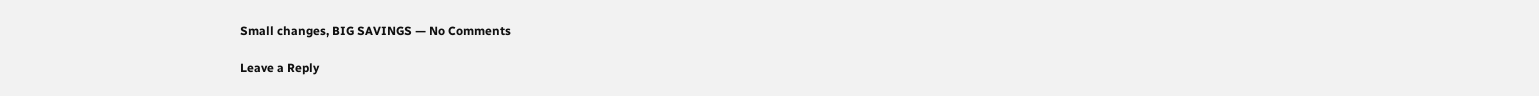Small changes, BIG SAVINGS — No Comments

Leave a Reply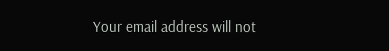Your email address will not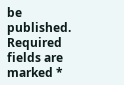be published. Required fields are marked *